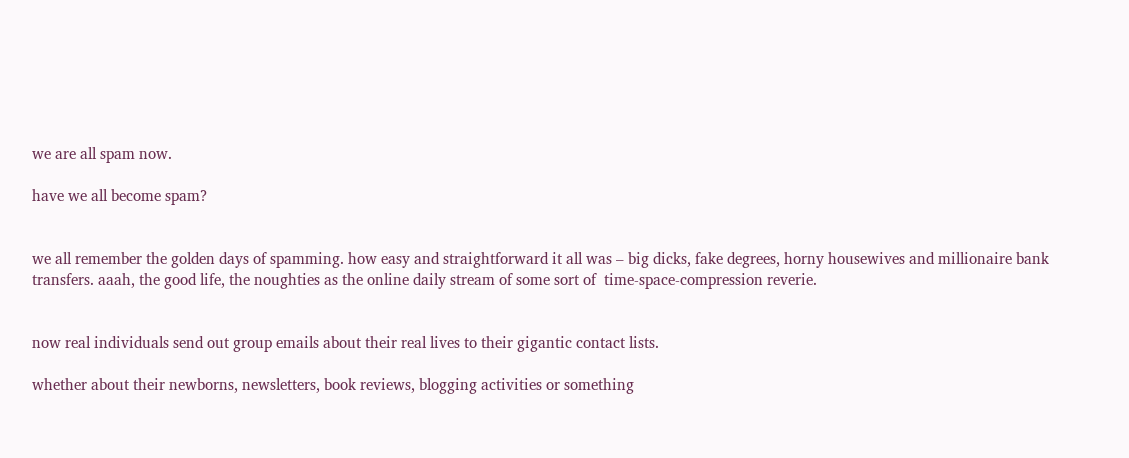we are all spam now.

have we all become spam?


we all remember the golden days of spamming. how easy and straightforward it all was – big dicks, fake degrees, horny housewives and millionaire bank transfers. aaah, the good life, the noughties as the online daily stream of some sort of  time-space-compression reverie.


now real individuals send out group emails about their real lives to their gigantic contact lists.

whether about their newborns, newsletters, book reviews, blogging activities or something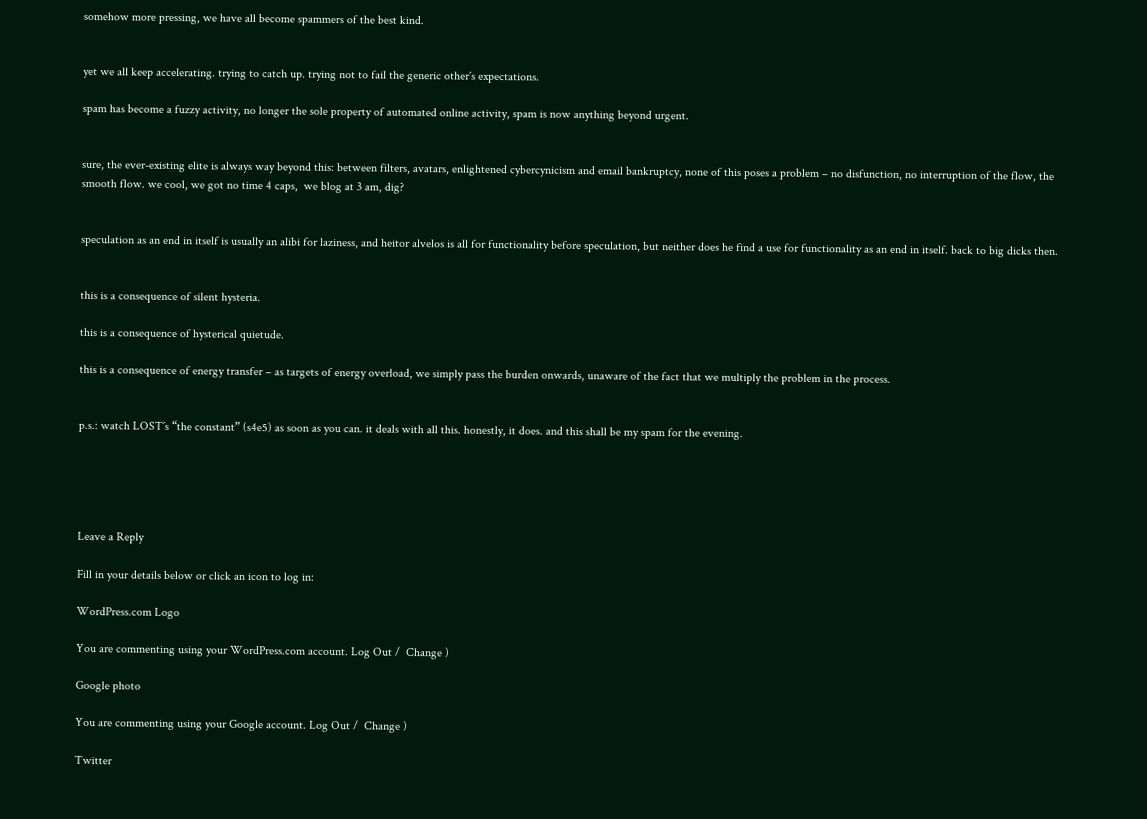somehow more pressing, we have all become spammers of the best kind.


yet we all keep accelerating. trying to catch up. trying not to fail the generic other´s expectations.

spam has become a fuzzy activity, no longer the sole property of automated online activity, spam is now anything beyond urgent.


sure, the ever-existing elite is always way beyond this: between filters, avatars, enlightened cybercynicism and email bankruptcy, none of this poses a problem – no disfunction, no interruption of the flow, the smooth flow. we cool, we got no time 4 caps,  we blog at 3 am, dig?


speculation as an end in itself is usually an alibi for laziness, and heitor alvelos is all for functionality before speculation, but neither does he find a use for functionality as an end in itself. back to big dicks then.


this is a consequence of silent hysteria.

this is a consequence of hysterical quietude.

this is a consequence of energy transfer – as targets of energy overload, we simply pass the burden onwards, unaware of the fact that we multiply the problem in the process.


p.s.: watch LOST´s “the constant” (s4e5) as soon as you can. it deals with all this. honestly, it does. and this shall be my spam for the evening.





Leave a Reply

Fill in your details below or click an icon to log in:

WordPress.com Logo

You are commenting using your WordPress.com account. Log Out /  Change )

Google photo

You are commenting using your Google account. Log Out /  Change )

Twitter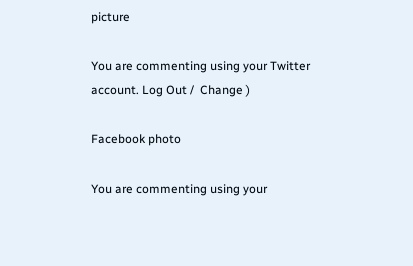picture

You are commenting using your Twitter account. Log Out /  Change )

Facebook photo

You are commenting using your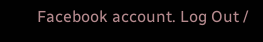Facebook account. Log Out /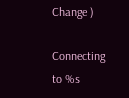Change )

Connecting to %s